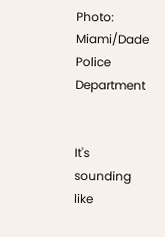Photo: Miami/Dade Police Department


It's sounding like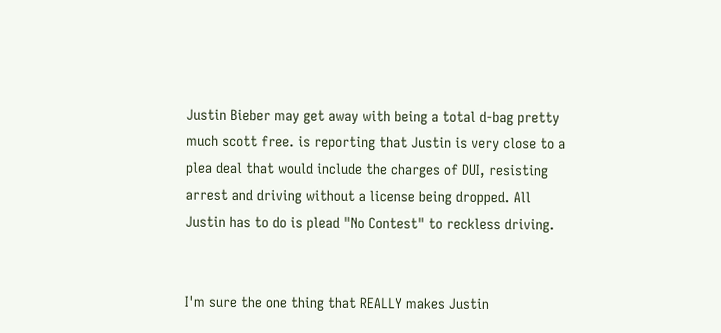Justin Bieber may get away with being a total d-bag pretty much scott free. is reporting that Justin is very close to a plea deal that would include the charges of DUI, resisting arrest and driving without a license being dropped. All Justin has to do is plead "No Contest" to reckless driving.


I'm sure the one thing that REALLY makes Justin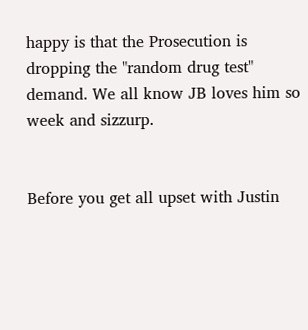happy is that the Prosecution is dropping the "random drug test" demand. We all know JB loves him so week and sizzurp.


Before you get all upset with Justin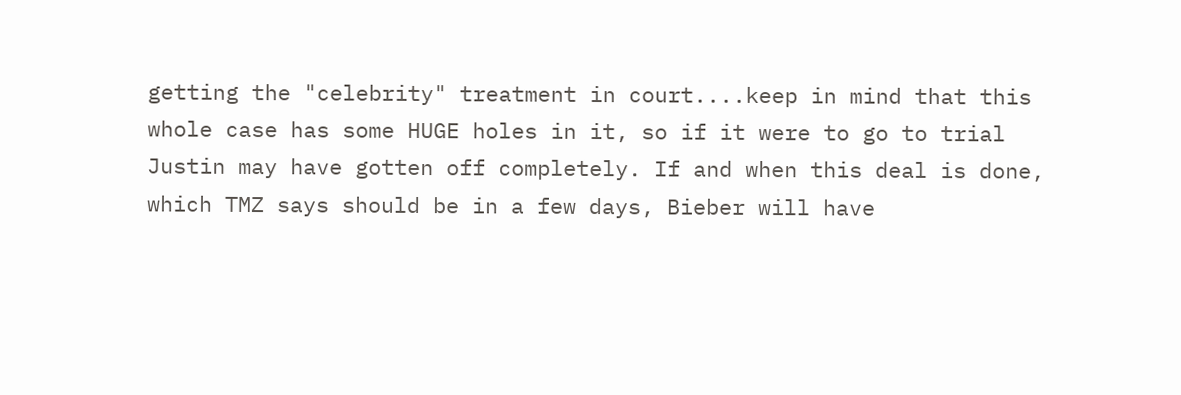getting the "celebrity" treatment in court....keep in mind that this whole case has some HUGE holes in it, so if it were to go to trial Justin may have gotten off completely. If and when this deal is done, which TMZ says should be in a few days, Bieber will have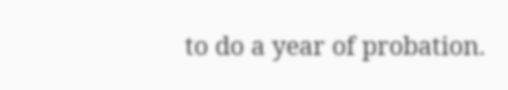to do a year of probation.